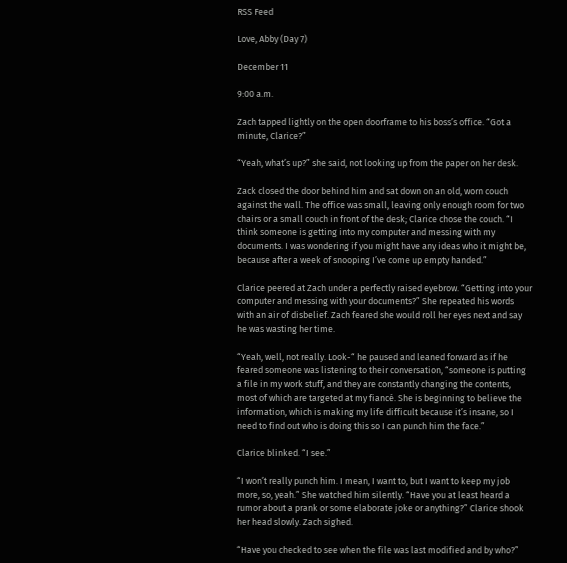RSS Feed

Love, Abby (Day 7)

December 11

9:00 a.m.

Zach tapped lightly on the open doorframe to his boss’s office. “Got a minute, Clarice?”

“Yeah, what’s up?” she said, not looking up from the paper on her desk.

Zack closed the door behind him and sat down on an old, worn couch against the wall. The office was small, leaving only enough room for two chairs or a small couch in front of the desk; Clarice chose the couch. “I think someone is getting into my computer and messing with my documents. I was wondering if you might have any ideas who it might be, because after a week of snooping I’ve come up empty handed.”

Clarice peered at Zach under a perfectly raised eyebrow. “Getting into your computer and messing with your documents?” She repeated his words with an air of disbelief. Zach feared she would roll her eyes next and say he was wasting her time.

“Yeah, well, not really. Look-“ he paused and leaned forward as if he feared someone was listening to their conversation, “someone is putting a file in my work stuff, and they are constantly changing the contents, most of which are targeted at my fiancé. She is beginning to believe the information, which is making my life difficult because it’s insane, so I need to find out who is doing this so I can punch him the face.”

Clarice blinked. “I see.”

“I won’t really punch him. I mean, I want to, but I want to keep my job more, so, yeah.” She watched him silently. “Have you at least heard a rumor about a prank or some elaborate joke or anything?” Clarice shook her head slowly. Zach sighed.

“Have you checked to see when the file was last modified and by who?”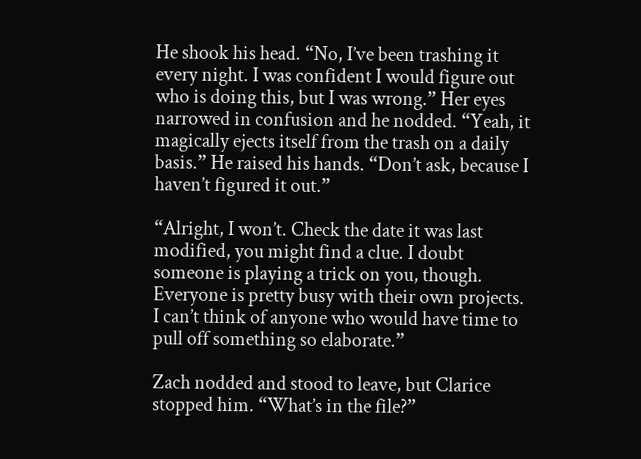He shook his head. “No, I’ve been trashing it every night. I was confident I would figure out who is doing this, but I was wrong.” Her eyes narrowed in confusion and he nodded. “Yeah, it magically ejects itself from the trash on a daily basis.” He raised his hands. “Don’t ask, because I haven’t figured it out.”

“Alright, I won’t. Check the date it was last modified, you might find a clue. I doubt someone is playing a trick on you, though. Everyone is pretty busy with their own projects. I can’t think of anyone who would have time to pull off something so elaborate.”

Zach nodded and stood to leave, but Clarice stopped him. “What’s in the file?”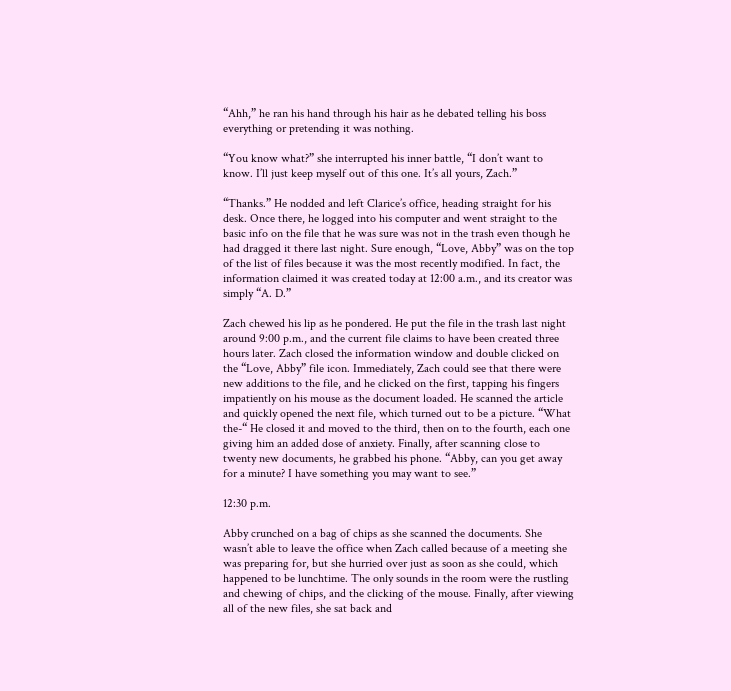“Ahh,” he ran his hand through his hair as he debated telling his boss everything or pretending it was nothing.

“You know what?” she interrupted his inner battle, “I don’t want to know. I’ll just keep myself out of this one. It’s all yours, Zach.”

“Thanks.” He nodded and left Clarice’s office, heading straight for his desk. Once there, he logged into his computer and went straight to the basic info on the file that he was sure was not in the trash even though he had dragged it there last night. Sure enough, “Love, Abby” was on the top of the list of files because it was the most recently modified. In fact, the information claimed it was created today at 12:00 a.m., and its creator was simply “A. D.”

Zach chewed his lip as he pondered. He put the file in the trash last night around 9:00 p.m., and the current file claims to have been created three hours later. Zach closed the information window and double clicked on the “Love, Abby” file icon. Immediately, Zach could see that there were new additions to the file, and he clicked on the first, tapping his fingers impatiently on his mouse as the document loaded. He scanned the article and quickly opened the next file, which turned out to be a picture. “What the-“ He closed it and moved to the third, then on to the fourth, each one giving him an added dose of anxiety. Finally, after scanning close to twenty new documents, he grabbed his phone. “Abby, can you get away for a minute? I have something you may want to see.”

12:30 p.m.

Abby crunched on a bag of chips as she scanned the documents. She wasn’t able to leave the office when Zach called because of a meeting she was preparing for, but she hurried over just as soon as she could, which happened to be lunchtime. The only sounds in the room were the rustling and chewing of chips, and the clicking of the mouse. Finally, after viewing all of the new files, she sat back and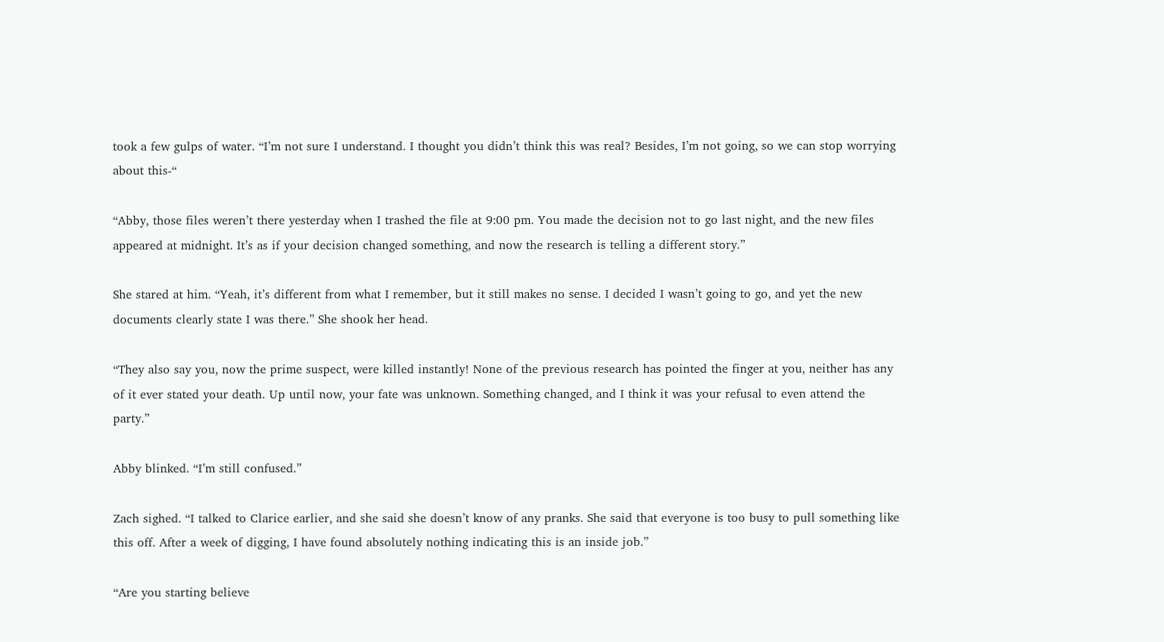took a few gulps of water. “I’m not sure I understand. I thought you didn’t think this was real? Besides, I’m not going, so we can stop worrying about this-“

“Abby, those files weren’t there yesterday when I trashed the file at 9:00 pm. You made the decision not to go last night, and the new files appeared at midnight. It’s as if your decision changed something, and now the research is telling a different story.”

She stared at him. “Yeah, it’s different from what I remember, but it still makes no sense. I decided I wasn’t going to go, and yet the new documents clearly state I was there.” She shook her head.

“They also say you, now the prime suspect, were killed instantly! None of the previous research has pointed the finger at you, neither has any of it ever stated your death. Up until now, your fate was unknown. Something changed, and I think it was your refusal to even attend the party.”

Abby blinked. “I’m still confused.”

Zach sighed. “I talked to Clarice earlier, and she said she doesn’t know of any pranks. She said that everyone is too busy to pull something like this off. After a week of digging, I have found absolutely nothing indicating this is an inside job.”

“Are you starting believe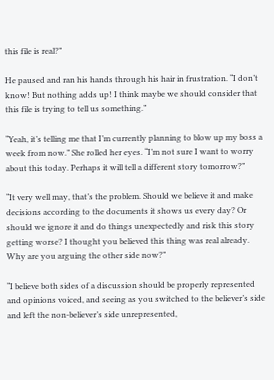this file is real?”

He paused and ran his hands through his hair in frustration. “I don’t know! But nothing adds up! I think maybe we should consider that this file is trying to tell us something.”

“Yeah, it’s telling me that I’m currently planning to blow up my boss a week from now.” She rolled her eyes. “I’m not sure I want to worry about this today. Perhaps it will tell a different story tomorrow?”

“It very well may, that’s the problem. Should we believe it and make decisions according to the documents it shows us every day? Or should we ignore it and do things unexpectedly and risk this story getting worse? I thought you believed this thing was real already. Why are you arguing the other side now?”

“I believe both sides of a discussion should be properly represented and opinions voiced, and seeing as you switched to the believer’s side and left the non-believer’s side unrepresented,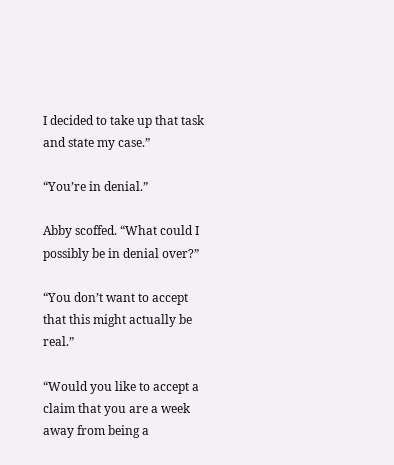I decided to take up that task and state my case.”

“You’re in denial.”

Abby scoffed. “What could I possibly be in denial over?”

“You don’t want to accept that this might actually be real.”

“Would you like to accept a claim that you are a week away from being a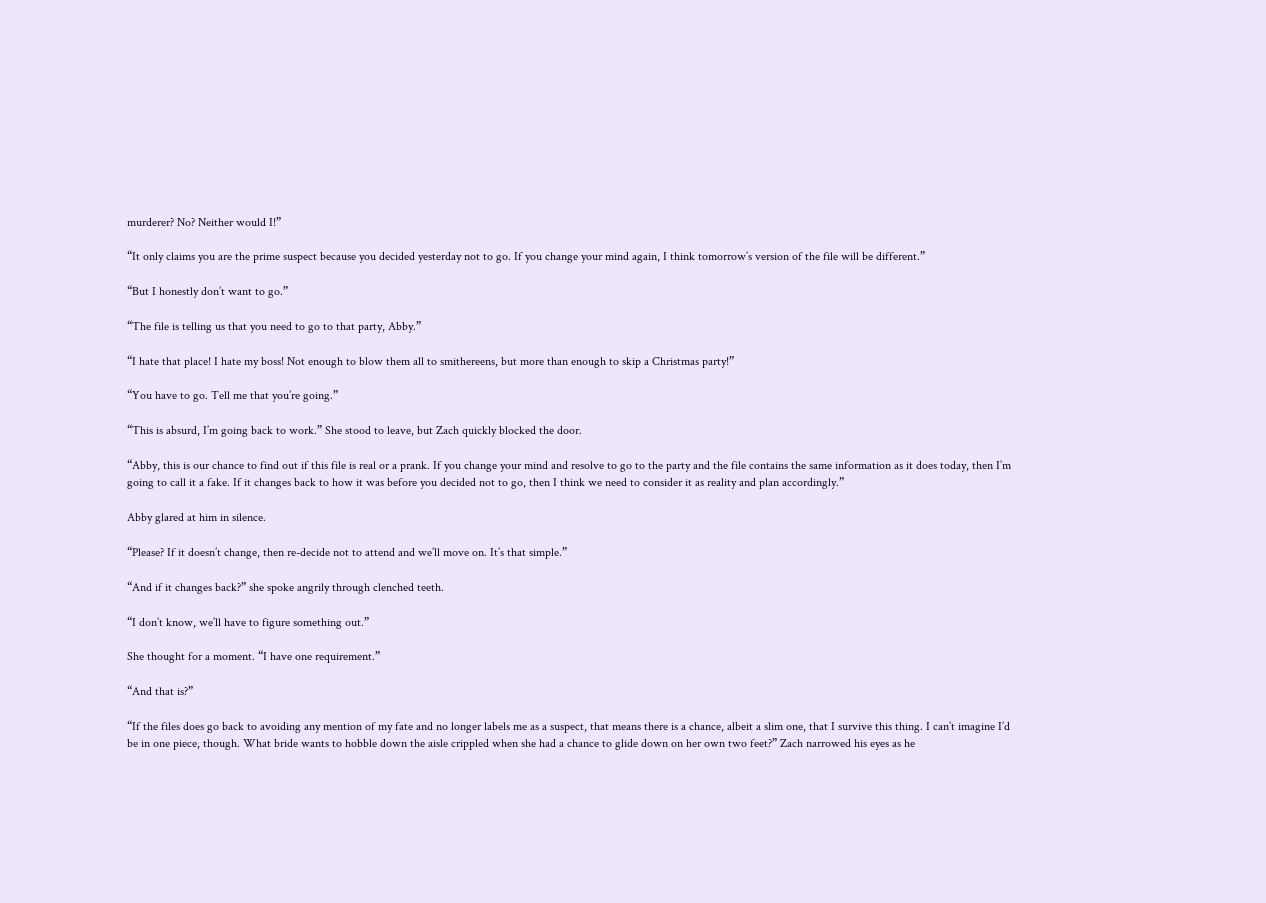murderer? No? Neither would I!”

“It only claims you are the prime suspect because you decided yesterday not to go. If you change your mind again, I think tomorrow’s version of the file will be different.”

“But I honestly don’t want to go.”

“The file is telling us that you need to go to that party, Abby.”

“I hate that place! I hate my boss! Not enough to blow them all to smithereens, but more than enough to skip a Christmas party!”

“You have to go. Tell me that you’re going.”

“This is absurd, I’m going back to work.” She stood to leave, but Zach quickly blocked the door.

“Abby, this is our chance to find out if this file is real or a prank. If you change your mind and resolve to go to the party and the file contains the same information as it does today, then I’m going to call it a fake. If it changes back to how it was before you decided not to go, then I think we need to consider it as reality and plan accordingly.”

Abby glared at him in silence.

“Please? If it doesn’t change, then re-decide not to attend and we’ll move on. It’s that simple.”

“And if it changes back?” she spoke angrily through clenched teeth.

“I don’t know, we’ll have to figure something out.”

She thought for a moment. “I have one requirement.”

“And that is?”

“If the files does go back to avoiding any mention of my fate and no longer labels me as a suspect, that means there is a chance, albeit a slim one, that I survive this thing. I can’t imagine I’d be in one piece, though. What bride wants to hobble down the aisle crippled when she had a chance to glide down on her own two feet?” Zach narrowed his eyes as he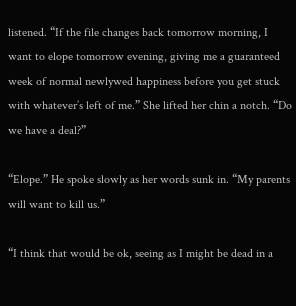listened. “If the file changes back tomorrow morning, I want to elope tomorrow evening, giving me a guaranteed week of normal newlywed happiness before you get stuck with whatever’s left of me.” She lifted her chin a notch. “Do we have a deal?”

“Elope.” He spoke slowly as her words sunk in. “My parents will want to kill us.”

“I think that would be ok, seeing as I might be dead in a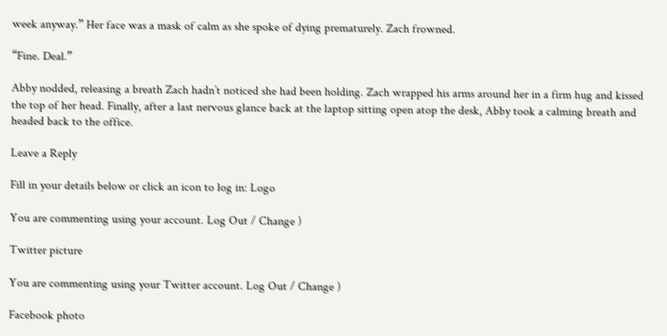week anyway.” Her face was a mask of calm as she spoke of dying prematurely. Zach frowned.

“Fine. Deal.”

Abby nodded, releasing a breath Zach hadn’t noticed she had been holding. Zach wrapped his arms around her in a firm hug and kissed the top of her head. Finally, after a last nervous glance back at the laptop sitting open atop the desk, Abby took a calming breath and headed back to the office.

Leave a Reply

Fill in your details below or click an icon to log in: Logo

You are commenting using your account. Log Out / Change )

Twitter picture

You are commenting using your Twitter account. Log Out / Change )

Facebook photo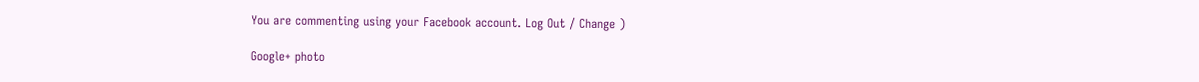You are commenting using your Facebook account. Log Out / Change )

Google+ photo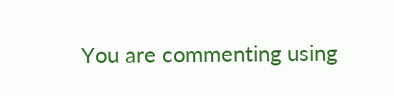You are commenting using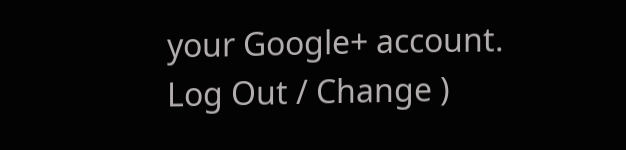your Google+ account. Log Out / Change )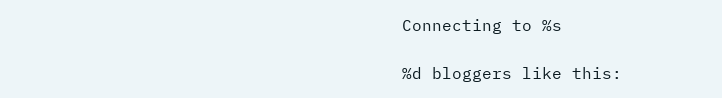Connecting to %s

%d bloggers like this: